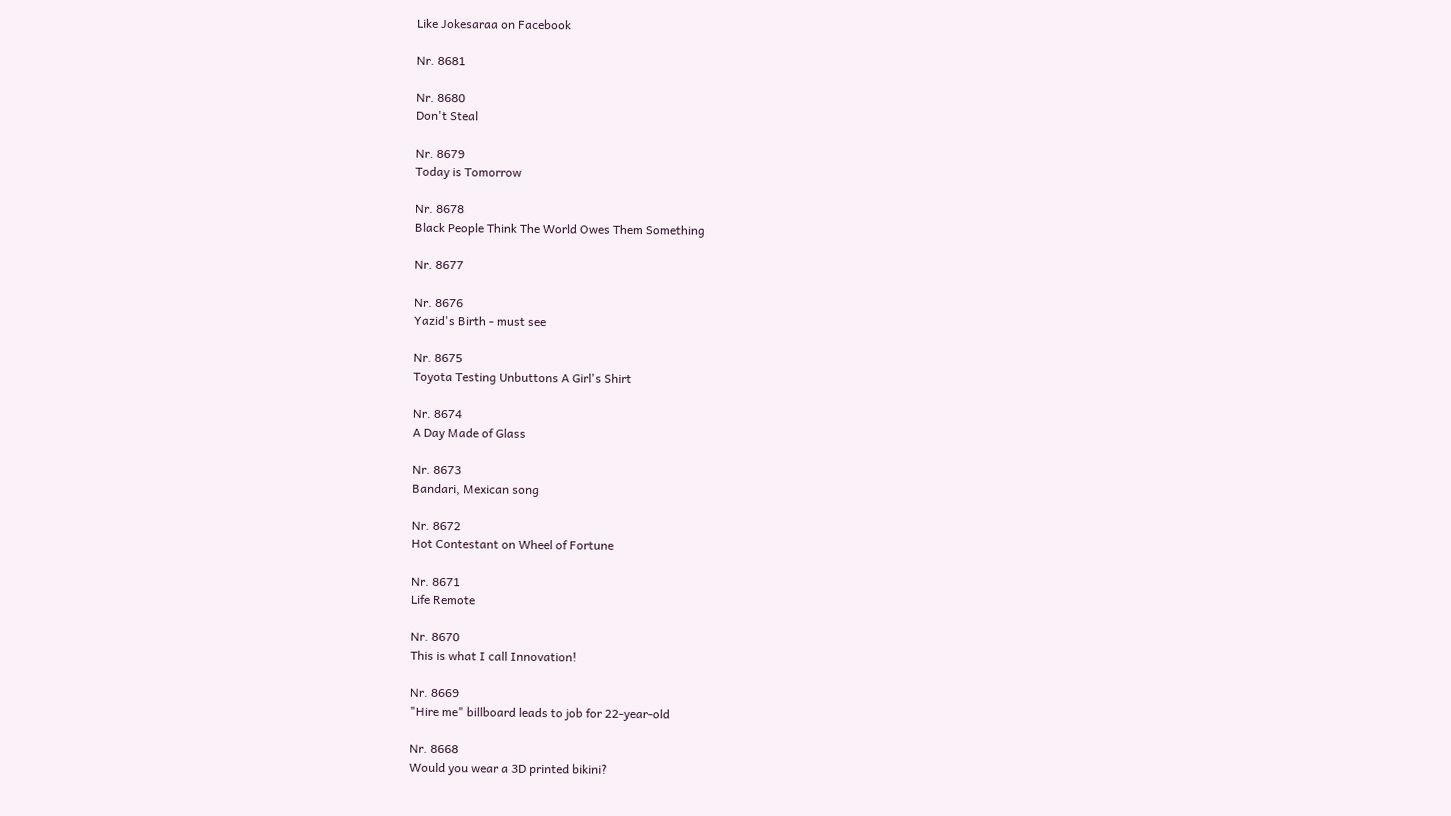Like Jokesaraa on Facebook

Nr. 8681

Nr. 8680
Don't Steal

Nr. 8679
Today is Tomorrow

Nr. 8678
Black People Think The World Owes Them Something

Nr. 8677

Nr. 8676
Yazid's Birth - must see

Nr. 8675
Toyota Testing Unbuttons A Girl's Shirt

Nr. 8674
A Day Made of Glass

Nr. 8673
Bandari, Mexican song

Nr. 8672
Hot Contestant on Wheel of Fortune

Nr. 8671
Life Remote

Nr. 8670
This is what I call Innovation!

Nr. 8669
"Hire me" billboard leads to job for 22-year-old

Nr. 8668
Would you wear a 3D printed bikini?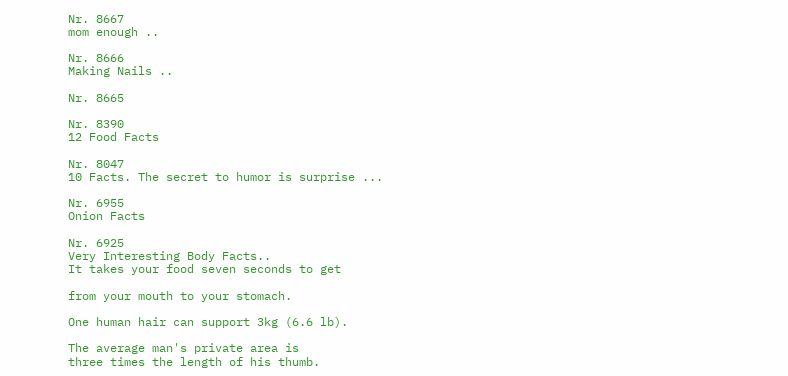Nr. 8667
mom enough ..

Nr. 8666
Making Nails ..

Nr. 8665

Nr. 8390
12 Food Facts

Nr. 8047
10 Facts. The secret to humor is surprise ...

Nr. 6955
Onion Facts

Nr. 6925
Very Interesting Body Facts..
It takes your food seven seconds to get

from your mouth to your stomach.

One human hair can support 3kg (6.6 lb).

The average man's private area is
three times the length of his thumb.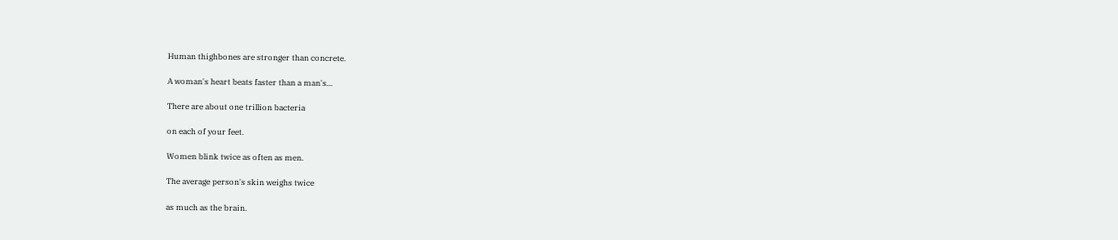Human thighbones are stronger than concrete.

A woman's heart beats faster than a man's...

There are about one trillion bacteria

on each of your feet.

Women blink twice as often as men.

The average person's skin weighs twice

as much as the brain.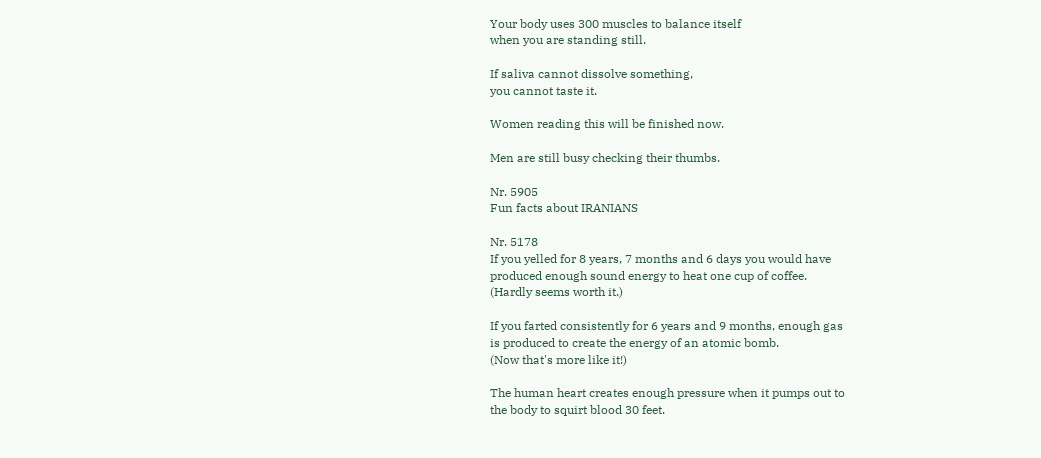Your body uses 300 muscles to balance itself
when you are standing still.

If saliva cannot dissolve something,
you cannot taste it.

Women reading this will be finished now.

Men are still busy checking their thumbs.

Nr. 5905
Fun facts about IRANIANS

Nr. 5178
If you yelled for 8 years, 7 months and 6 days you would have
produced enough sound energy to heat one cup of coffee.
(Hardly seems worth it.)

If you farted consistently for 6 years and 9 months, enough gas
is produced to create the energy of an atomic bomb.
(Now that's more like it!)

The human heart creates enough pressure when it pumps out to
the body to squirt blood 30 feet.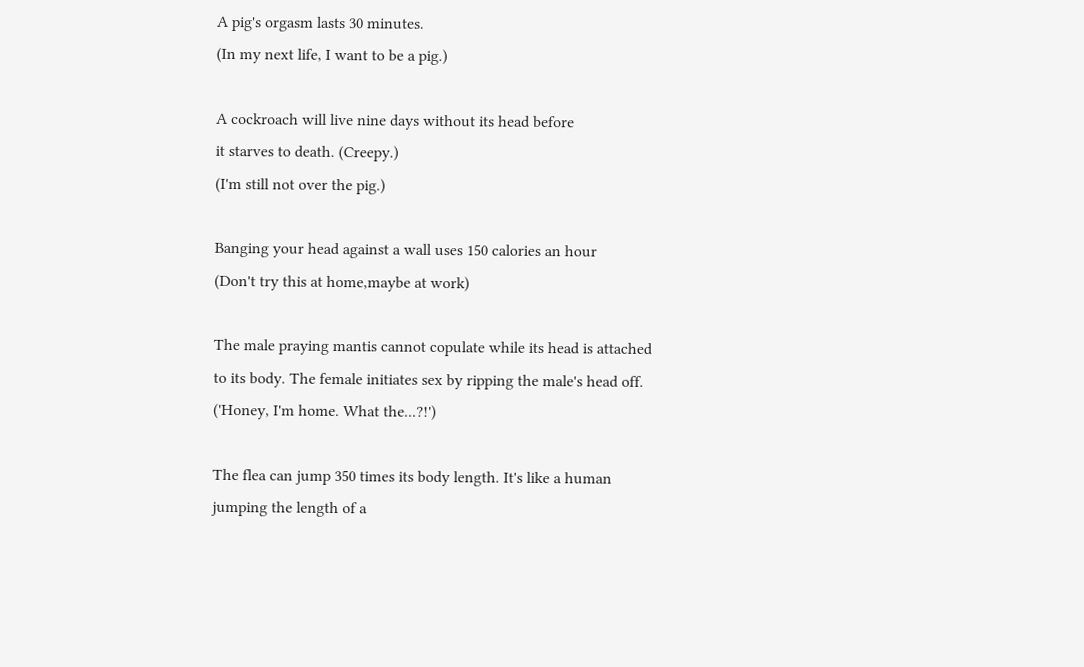A pig's orgasm lasts 30 minutes.
(In my next life, I want to be a pig.)

A cockroach will live nine days without its head before
it starves to death. (Creepy.)
(I'm still not over the pig.)

Banging your head against a wall uses 150 calories an hour
(Don't try this at home,maybe at work)

The male praying mantis cannot copulate while its head is attached
to its body. The female initiates sex by ripping the male's head off.
('Honey, I'm home. What the...?!')

The flea can jump 350 times its body length. It's like a human
jumping the length of a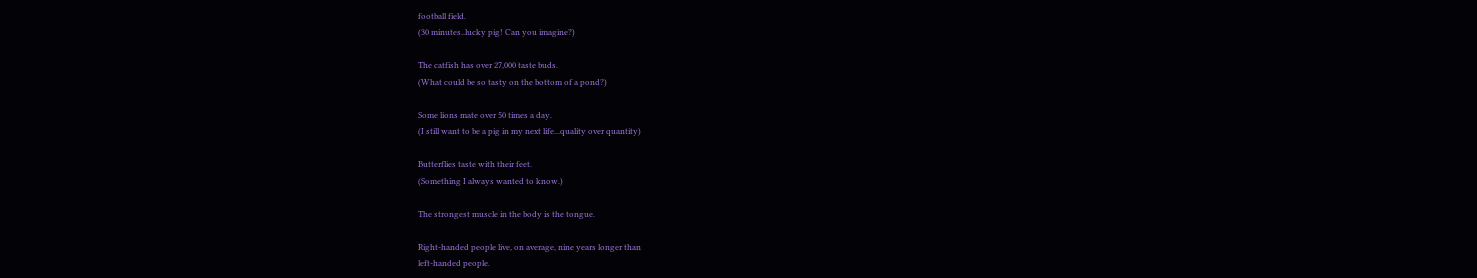football field.
(30 minutes..lucky pig! Can you imagine?)

The catfish has over 27,000 taste buds.
(What could be so tasty on the bottom of a pond?)

Some lions mate over 50 times a day.
(I still want to be a pig in my next life...quality over quantity)

Butterflies taste with their feet.
(Something I always wanted to know.)

The strongest muscle in the body is the tongue.

Right-handed people live, on average, nine years longer than
left-handed people.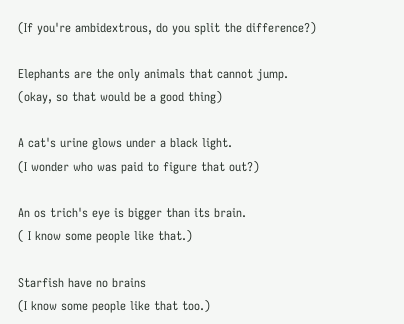(If you're ambidextrous, do you split the difference?)

Elephants are the only animals that cannot jump.
(okay, so that would be a good thing)

A cat's urine glows under a black light.
(I wonder who was paid to figure that out?)

An os trich's eye is bigger than its brain.
( I know some people like that.)

Starfish have no brains
(I know some people like that too.)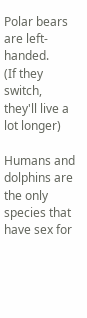Polar bears are left-handed.
(If they switch, they'll live a lot longer)

Humans and dolphins are the only species that have sex for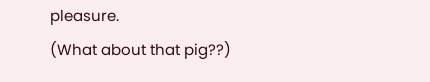pleasure.
(What about that pig??)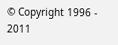© Copyright 1996 - 2011